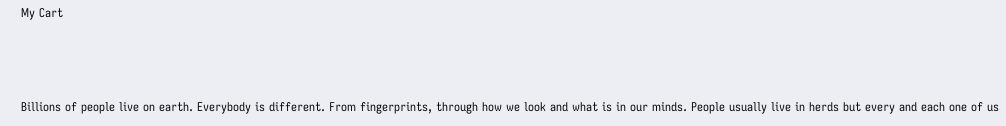My Cart



Billions of people live on earth. Everybody is different. From fingerprints, through how we look and what is in our minds. People usually live in herds but every and each one of us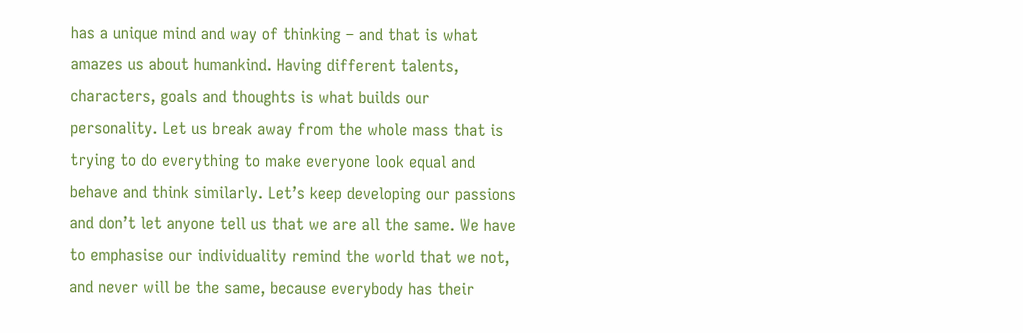has a unique mind and way of thinking – and that is what amazes us about humankind. Having different talents, characters, goals and thoughts is what builds our personality. Let us break away from the whole mass that is trying to do everything to make everyone look equal and behave and think similarly. Let’s keep developing our passions and don’t let anyone tell us that we are all the same. We have to emphasise our individuality remind the world that we not, and never will be the same, because everybody has their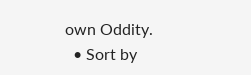own Oddity.
  • Sort by